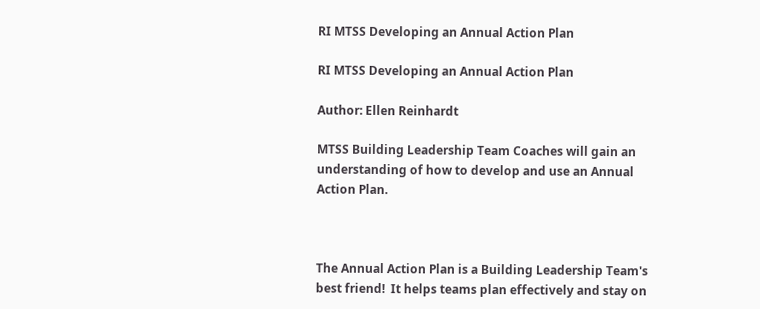RI MTSS Developing an Annual Action Plan

RI MTSS Developing an Annual Action Plan

Author: Ellen Reinhardt

MTSS Building Leadership Team Coaches will gain an understanding of how to develop and use an Annual Action Plan.



The Annual Action Plan is a Building Leadership Team's best friend!  It helps teams plan effectively and stay on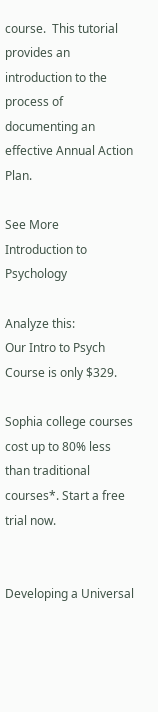course.  This tutorial provides an introduction to the process of documenting an effective Annual Action Plan.

See More
Introduction to Psychology

Analyze this:
Our Intro to Psych Course is only $329.

Sophia college courses cost up to 80% less than traditional courses*. Start a free trial now.


Developing a Universal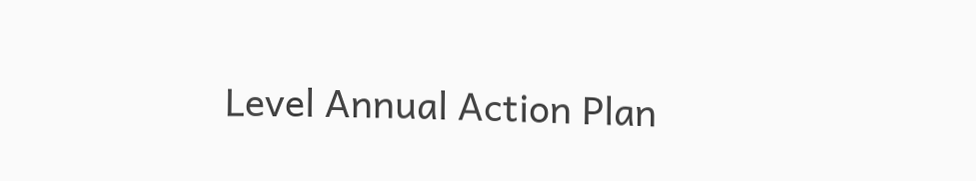Level Annual Action Plan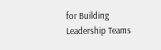for Building Leadership Teams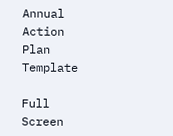Annual Action Plan Template

Full Screen